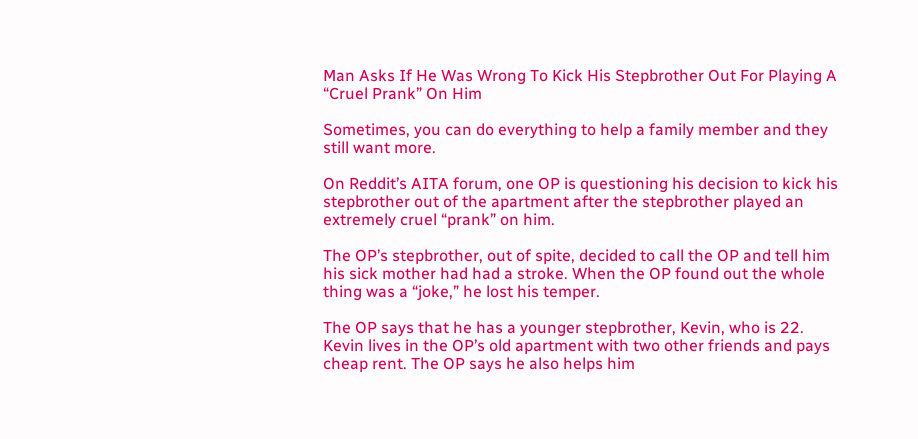Man Asks If He Was Wrong To Kick His Stepbrother Out For Playing A “Cruel Prank” On Him

Sometimes, you can do everything to help a family member and they still want more.

On Reddit’s AITA forum, one OP is questioning his decision to kick his stepbrother out of the apartment after the stepbrother played an extremely cruel “prank” on him.

The OP’s stepbrother, out of spite, decided to call the OP and tell him his sick mother had had a stroke. When the OP found out the whole thing was a “joke,” he lost his temper.

The OP says that he has a younger stepbrother, Kevin, who is 22. Kevin lives in the OP’s old apartment with two other friends and pays cheap rent. The OP says he also helps him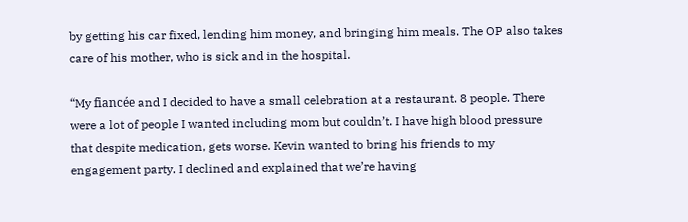by getting his car fixed, lending him money, and bringing him meals. The OP also takes care of his mother, who is sick and in the hospital.

“My fiancée and I decided to have a small celebration at a restaurant. 8 people. There were a lot of people I wanted including mom but couldn’t. I have high blood pressure that despite medication, gets worse. Kevin wanted to bring his friends to my engagement party. I declined and explained that we’re having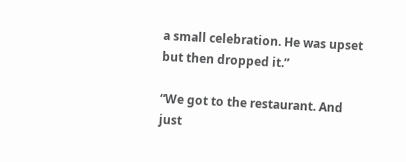a small celebration. He was upset but then dropped it.”

“We got to the restaurant. And just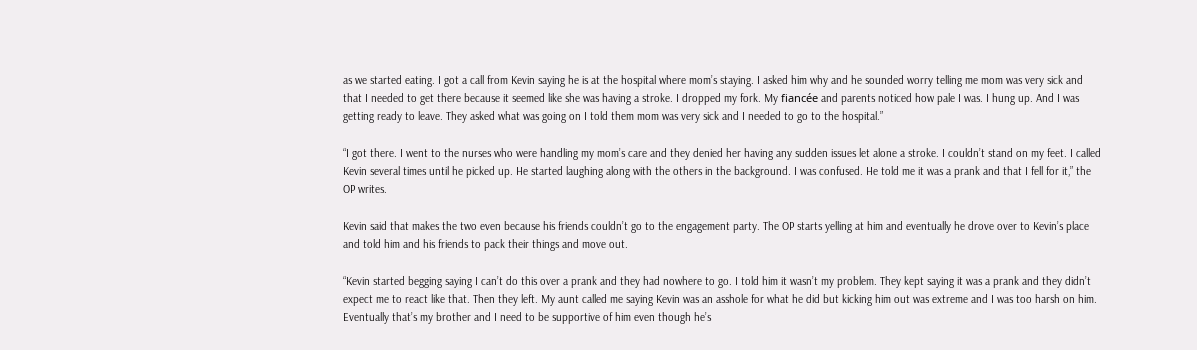as we started eating. I got a call from Kevin saying he is at the hospital where mom’s staying. I asked him why and he sounded worry telling me mom was very sick and that I needed to get there because it seemed like she was having a stroke. I dropped my fork. My fiancée and parents noticed how pale I was. I hung up. And I was getting ready to leave. They asked what was going on I told them mom was very sick and I needed to go to the hospital.”

“I got there. I went to the nurses who were handling my mom’s care and they denied her having any sudden issues let alone a stroke. I couldn’t stand on my feet. I called Kevin several times until he picked up. He started laughing along with the others in the background. I was confused. He told me it was a prank and that I fell for it,” the OP writes.

Kevin said that makes the two even because his friends couldn’t go to the engagement party. The OP starts yelling at him and eventually he drove over to Kevin’s place and told him and his friends to pack their things and move out.

“Kevin started begging saying I can’t do this over a prank and they had nowhere to go. I told him it wasn’t my problem. They kept saying it was a prank and they didn’t expect me to react like that. Then they left. My aunt called me saying Kevin was an asshole for what he did but kicking him out was extreme and I was too harsh on him. Eventually that’s my brother and I need to be supportive of him even though he’s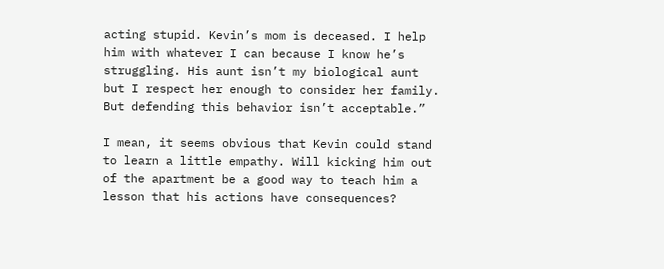acting stupid. Kevin’s mom is deceased. I help him with whatever I can because I know he’s struggling. His aunt isn’t my biological aunt but I respect her enough to consider her family. But defending this behavior isn’t acceptable.”

I mean, it seems obvious that Kevin could stand to learn a little empathy. Will kicking him out of the apartment be a good way to teach him a lesson that his actions have consequences?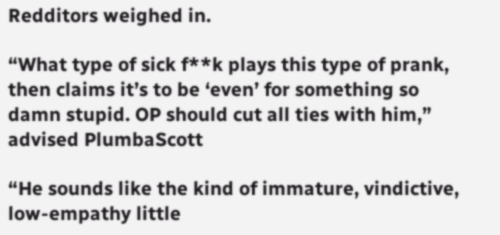Redditors weighed in.

“What type of sick f**k plays this type of prank, then claims it’s to be ‘even’ for something so damn stupid. OP should cut all ties with him,” advised PlumbaScott

“He sounds like the kind of immature, vindictive, low-empathy little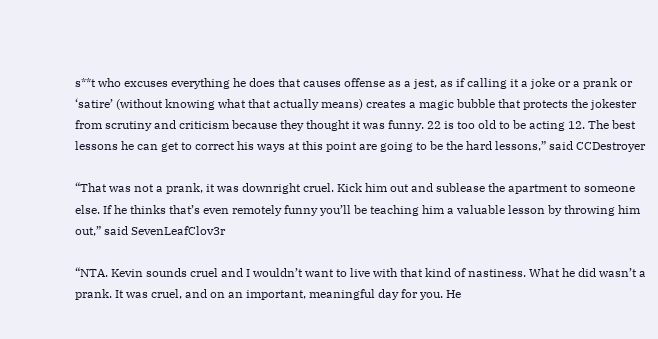s**t who excuses everything he does that causes offense as a jest, as if calling it a joke or a prank or ‘satire’ (without knowing what that actually means) creates a magic bubble that protects the jokester from scrutiny and criticism because they thought it was funny. 22 is too old to be acting 12. The best lessons he can get to correct his ways at this point are going to be the hard lessons,” said CCDestroyer

“That was not a prank, it was downright cruel. Kick him out and sublease the apartment to someone else. If he thinks that’s even remotely funny you’ll be teaching him a valuable lesson by throwing him out,” said SevenLeafClov3r

“NTA. Kevin sounds cruel and I wouldn’t want to live with that kind of nastiness. What he did wasn’t a prank. It was cruel, and on an important, meaningful day for you. He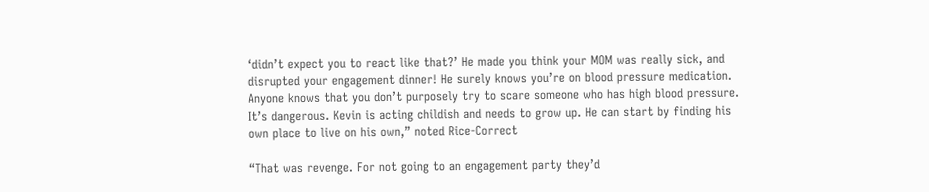‘didn’t expect you to react like that?’ He made you think your MOM was really sick, and disrupted your engagement dinner! He surely knows you’re on blood pressure medication. Anyone knows that you don’t purposely try to scare someone who has high blood pressure. It’s dangerous. Kevin is acting childish and needs to grow up. He can start by finding his own place to live on his own,” noted Rice-Correct

“That was revenge. For not going to an engagement party they’d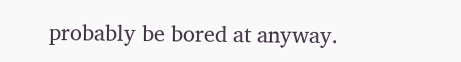probably be bored at anyway.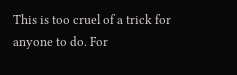This is too cruel of a trick for anyone to do. For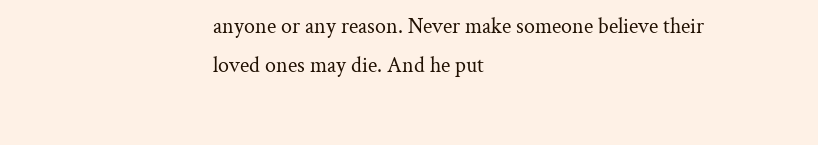anyone or any reason. Never make someone believe their loved ones may die. And he put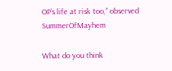OP’s life at risk too,” observed SummerOfMayhem

What do you think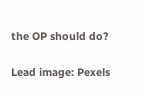the OP should do?

Lead image: Pexels